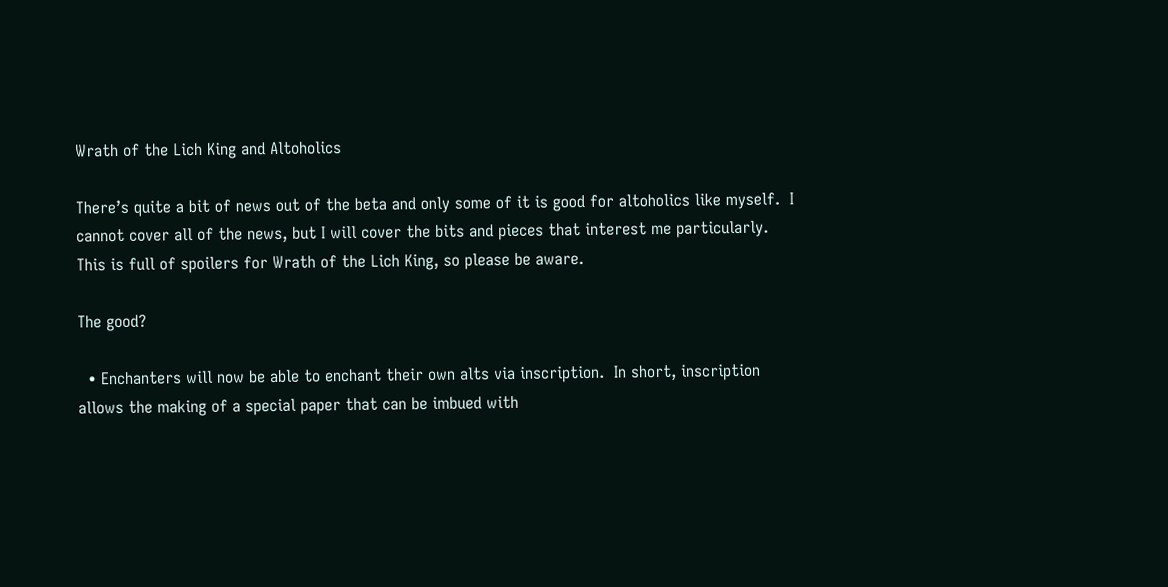Wrath of the Lich King and Altoholics

There’s quite a bit of news out of the beta and only some of it is good for altoholics like myself.  I cannot cover all of the news, but I will cover the bits and pieces that interest me particularly.  This is full of spoilers for Wrath of the Lich King, so please be aware.

The good?

  • Enchanters will now be able to enchant their own alts via inscription.  In short, inscription allows the making of a special paper that can be imbued with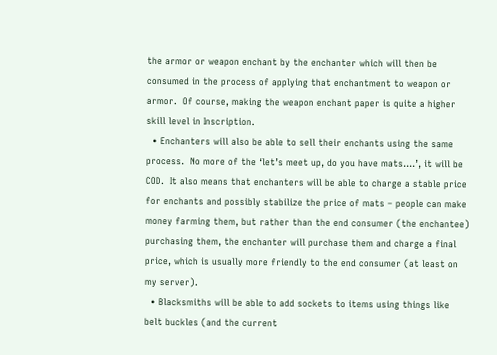the armor or weapon enchant by the enchanter which will then be consumed in the process of applying that enchantment to weapon or armor.  Of course, making the weapon enchant paper is quite a higher skill level in Inscription.
  • Enchanters will also be able to sell their enchants using the same process.  No more of the ‘let’s meet up, do you have mats….’, it will be COD.  It also means that enchanters will be able to charge a stable price for enchants and possibly stabilize the price of mats – people can make money farming them, but rather than the end consumer (the enchantee) purchasing them, the enchanter will purchase them and charge a final price, which is usually more friendly to the end consumer (at least on my server).
  • Blacksmiths will be able to add sockets to items using things like belt buckles (and the current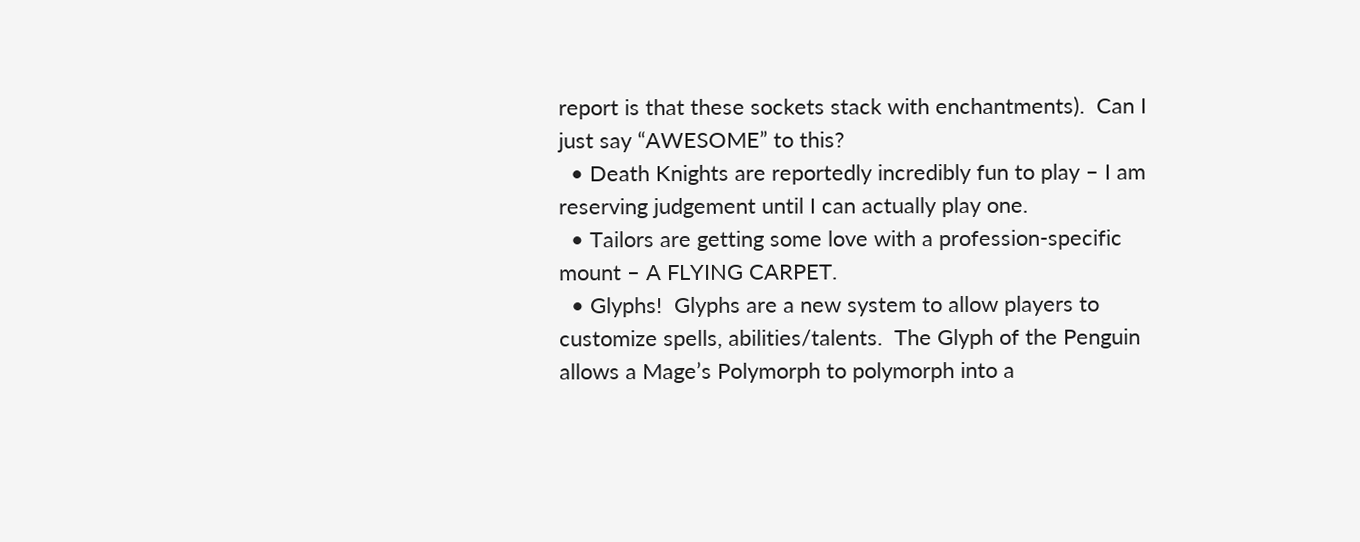report is that these sockets stack with enchantments).  Can I just say “AWESOME” to this?
  • Death Knights are reportedly incredibly fun to play – I am reserving judgement until I can actually play one.
  • Tailors are getting some love with a profession-specific mount – A FLYING CARPET.
  • Glyphs!  Glyphs are a new system to allow players to customize spells, abilities/talents.  The Glyph of the Penguin allows a Mage’s Polymorph to polymorph into a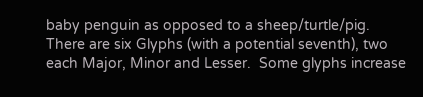baby penguin as opposed to a sheep/turtle/pig.  There are six Glyphs (with a potential seventh), two each Major, Minor and Lesser.  Some glyphs increase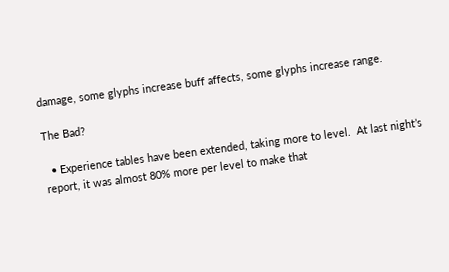damage, some glyphs increase buff affects, some glyphs increase range.

The Bad?

  • Experience tables have been extended, taking more to level.  At last night’s report, it was almost 80% more per level to make that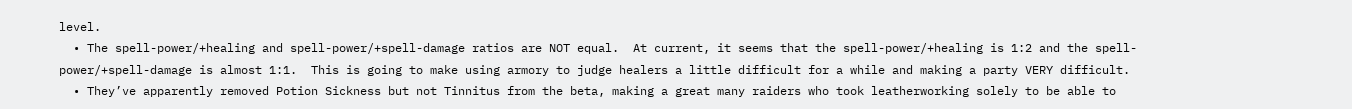level.
  • The spell-power/+healing and spell-power/+spell-damage ratios are NOT equal.  At current, it seems that the spell-power/+healing is 1:2 and the spell-power/+spell-damage is almost 1:1.  This is going to make using armory to judge healers a little difficult for a while and making a party VERY difficult.
  • They’ve apparently removed Potion Sickness but not Tinnitus from the beta, making a great many raiders who took leatherworking solely to be able to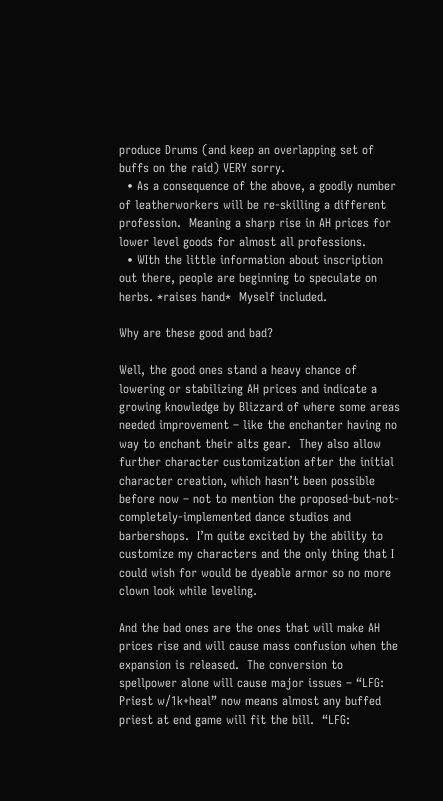produce Drums (and keep an overlapping set of buffs on the raid) VERY sorry.
  • As a consequence of the above, a goodly number of leatherworkers will be re-skilling a different profession.  Meaning a sharp rise in AH prices for lower level goods for almost all professions.
  • WIth the little information about inscription out there, people are beginning to speculate on herbs. *raises hand*  Myself included.

Why are these good and bad?

Well, the good ones stand a heavy chance of lowering or stabilizing AH prices and indicate a growing knowledge by Blizzard of where some areas needed improvement – like the enchanter having no way to enchant their alts gear.  They also allow further character customization after the initial character creation, which hasn’t been possible before now – not to mention the proposed-but-not-completely-implemented dance studios and barbershops.  I’m quite excited by the ability to customize my characters and the only thing that I could wish for would be dyeable armor so no more clown look while leveling.

And the bad ones are the ones that will make AH prices rise and will cause mass confusion when the expansion is released.  The conversion to spellpower alone will cause major issues – “LFG: Priest w/1k+heal” now means almost any buffed priest at end game will fit the bill.  “LFG: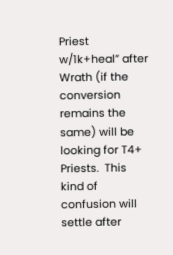Priest w/1k+heal” after Wrath (if the conversion remains the same) will be looking for T4+ Priests.  This kind of confusion will settle after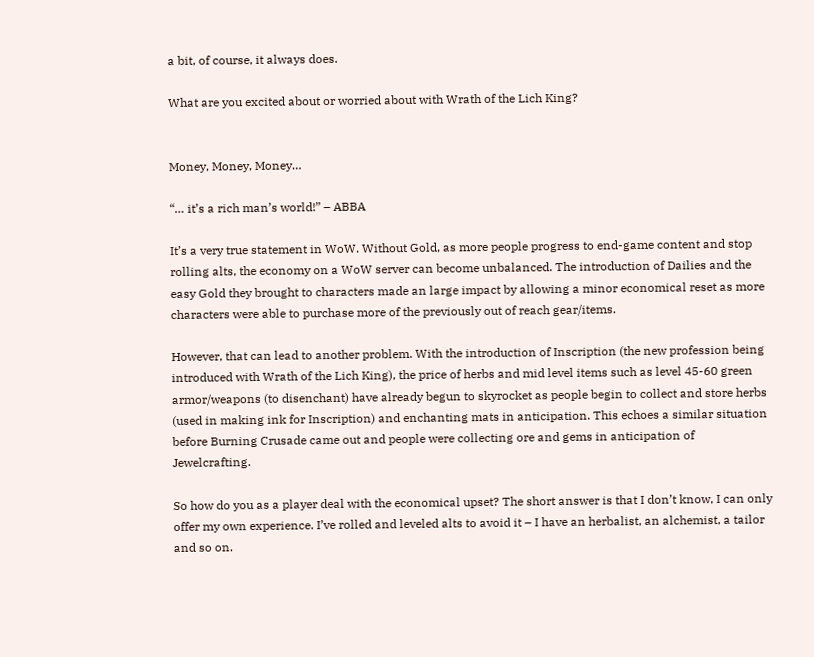a bit, of course, it always does.

What are you excited about or worried about with Wrath of the Lich King?


Money, Money, Money…

“… it’s a rich man’s world!” – ABBA

It’s a very true statement in WoW. Without Gold, as more people progress to end-game content and stop rolling alts, the economy on a WoW server can become unbalanced. The introduction of Dailies and the easy Gold they brought to characters made an large impact by allowing a minor economical reset as more characters were able to purchase more of the previously out of reach gear/items.

However, that can lead to another problem. With the introduction of Inscription (the new profession being introduced with Wrath of the Lich King), the price of herbs and mid level items such as level 45-60 green armor/weapons (to disenchant) have already begun to skyrocket as people begin to collect and store herbs (used in making ink for Inscription) and enchanting mats in anticipation. This echoes a similar situation before Burning Crusade came out and people were collecting ore and gems in anticipation of Jewelcrafting.

So how do you as a player deal with the economical upset? The short answer is that I don’t know, I can only offer my own experience. I’ve rolled and leveled alts to avoid it – I have an herbalist, an alchemist, a tailor and so on.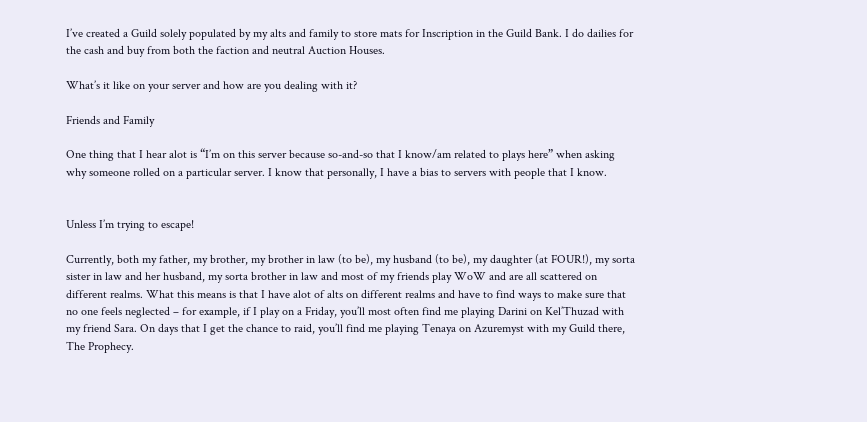I’ve created a Guild solely populated by my alts and family to store mats for Inscription in the Guild Bank. I do dailies for the cash and buy from both the faction and neutral Auction Houses.

What’s it like on your server and how are you dealing with it?

Friends and Family

One thing that I hear alot is “I’m on this server because so-and-so that I know/am related to plays here” when asking why someone rolled on a particular server. I know that personally, I have a bias to servers with people that I know.


Unless I’m trying to escape!

Currently, both my father, my brother, my brother in law (to be), my husband (to be), my daughter (at FOUR!), my sorta sister in law and her husband, my sorta brother in law and most of my friends play WoW and are all scattered on different realms. What this means is that I have alot of alts on different realms and have to find ways to make sure that no one feels neglected – for example, if I play on a Friday, you’ll most often find me playing Darini on Kel’Thuzad with my friend Sara. On days that I get the chance to raid, you’ll find me playing Tenaya on Azuremyst with my Guild there, The Prophecy.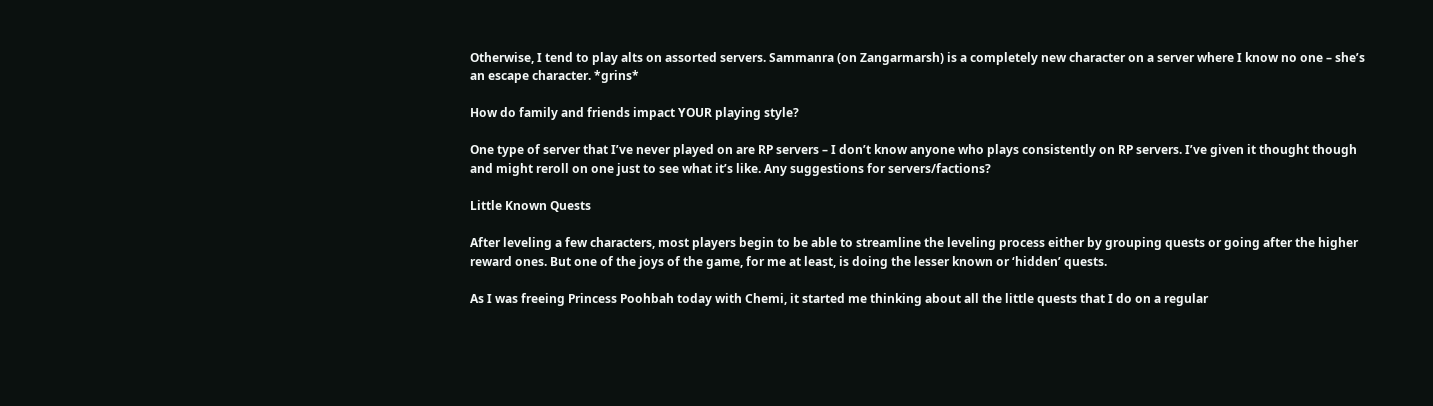Otherwise, I tend to play alts on assorted servers. Sammanra (on Zangarmarsh) is a completely new character on a server where I know no one – she’s an escape character. *grins*

How do family and friends impact YOUR playing style?

One type of server that I’ve never played on are RP servers – I don’t know anyone who plays consistently on RP servers. I’ve given it thought though and might reroll on one just to see what it’s like. Any suggestions for servers/factions?

Little Known Quests

After leveling a few characters, most players begin to be able to streamline the leveling process either by grouping quests or going after the higher reward ones. But one of the joys of the game, for me at least, is doing the lesser known or ‘hidden’ quests.

As I was freeing Princess Poohbah today with Chemi, it started me thinking about all the little quests that I do on a regular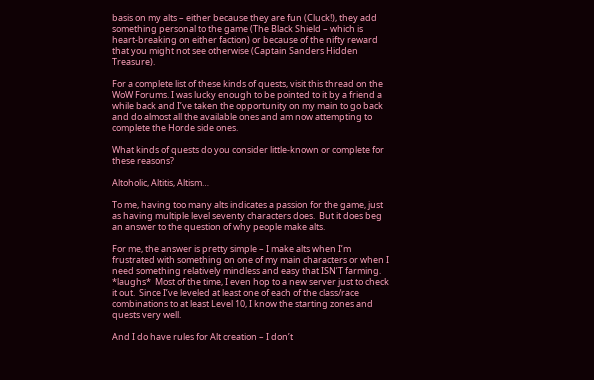basis on my alts – either because they are fun (Cluck!), they add something personal to the game (The Black Shield – which is heart-breaking on either faction) or because of the nifty reward that you might not see otherwise (Captain Sanders Hidden Treasure).

For a complete list of these kinds of quests, visit this thread on the WoW Forums. I was lucky enough to be pointed to it by a friend a while back and I’ve taken the opportunity on my main to go back and do almost all the available ones and am now attempting to complete the Horde side ones.

What kinds of quests do you consider little-known or complete for these reasons?

Altoholic, Altitis, Altism…

To me, having too many alts indicates a passion for the game, just as having multiple level seventy characters does.  But it does beg an answer to the question of why people make alts.

For me, the answer is pretty simple – I make alts when I’m frustrated with something on one of my main characters or when I need something relatively mindless and easy that ISN’T farming.  *laughs*  Most of the time, I even hop to a new server just to check it out.  Since I’ve leveled at least one of each of the class/race combinations to at least Level 10, I know the starting zones and quests very well.

And I do have rules for Alt creation – I don’t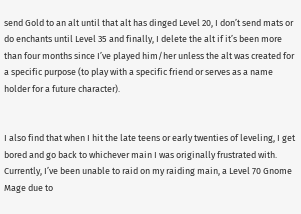send Gold to an alt until that alt has dinged Level 20, I don’t send mats or do enchants until Level 35 and finally, I delete the alt if it’s been more than four months since I’ve played him/her unless the alt was created for a specific purpose (to play with a specific friend or serves as a name holder for a future character).


I also find that when I hit the late teens or early twenties of leveling, I get bored and go back to whichever main I was originally frustrated with.    Currently, I’ve been unable to raid on my raiding main, a Level 70 Gnome Mage due to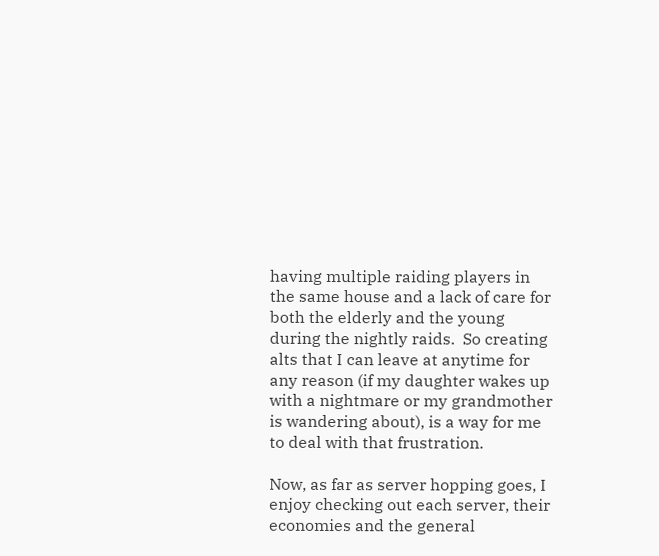having multiple raiding players in the same house and a lack of care for both the elderly and the young during the nightly raids.  So creating alts that I can leave at anytime for any reason (if my daughter wakes up with a nightmare or my grandmother is wandering about), is a way for me to deal with that frustration.

Now, as far as server hopping goes, I enjoy checking out each server, their economies and the general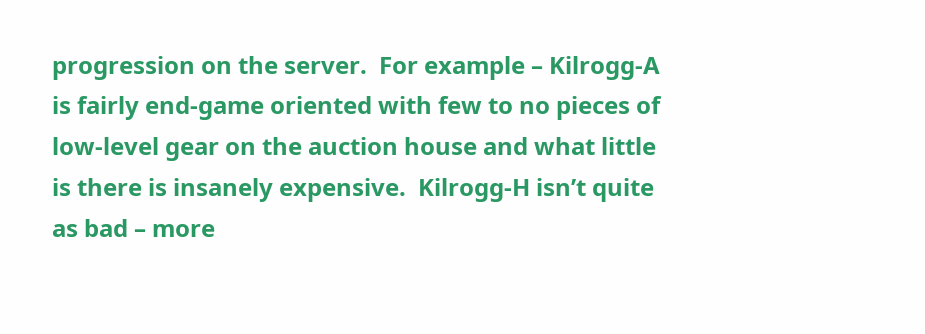progression on the server.  For example – Kilrogg-A is fairly end-game oriented with few to no pieces of low-level gear on the auction house and what little is there is insanely expensive.  Kilrogg-H isn’t quite as bad – more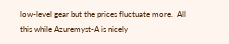low-level gear but the prices fluctuate more.  All this while Azuremyst-A is nicely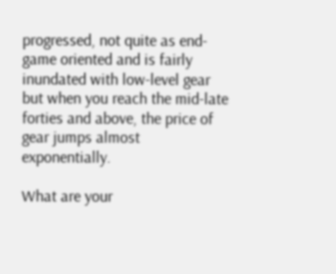progressed, not quite as end-game oriented and is fairly inundated with low-level gear but when you reach the mid-late forties and above, the price of gear jumps almost exponentially.

What are your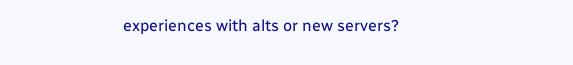experiences with alts or new servers?